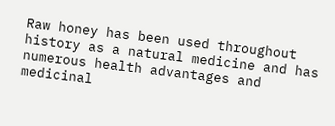Raw honey has been used throughout history as a natural medicine and has numerous health advantages and medicinal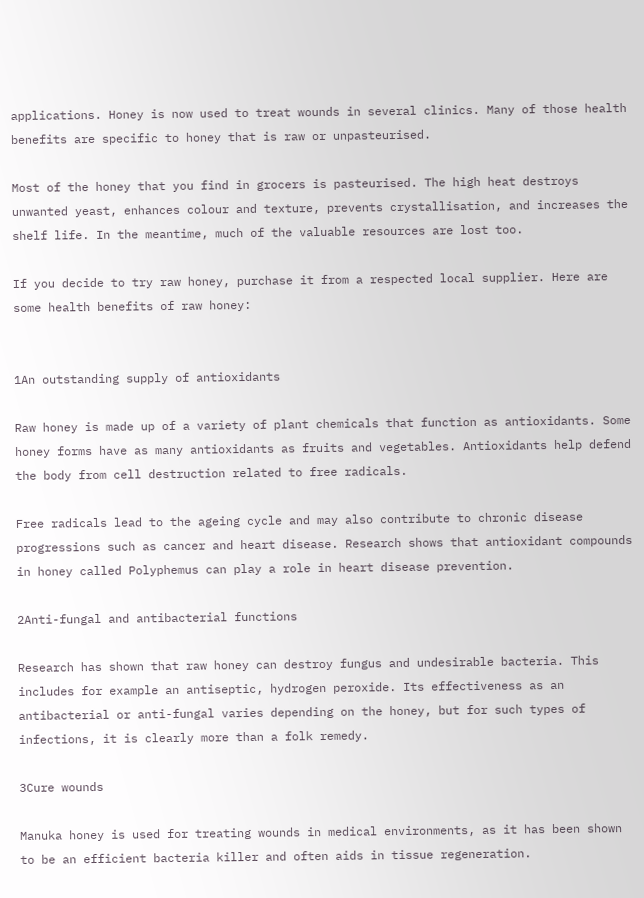applications. Honey is now used to treat wounds in several clinics. Many of those health benefits are specific to honey that is raw or unpasteurised.

Most of the honey that you find in grocers is pasteurised. The high heat destroys unwanted yeast, enhances colour and texture, prevents crystallisation, and increases the shelf life. In the meantime, much of the valuable resources are lost too.

If you decide to try raw honey, purchase it from a respected local supplier. Here are some health benefits of raw honey:


1An outstanding supply of antioxidants

Raw honey is made up of a variety of plant chemicals that function as antioxidants. Some honey forms have as many antioxidants as fruits and vegetables. Antioxidants help defend the body from cell destruction related to free radicals.

Free radicals lead to the ageing cycle and may also contribute to chronic disease progressions such as cancer and heart disease. Research shows that antioxidant compounds in honey called Polyphemus can play a role in heart disease prevention.

2Anti-fungal and antibacterial functions

Research has shown that raw honey can destroy fungus and undesirable bacteria. This includes for example an antiseptic, hydrogen peroxide. Its effectiveness as an antibacterial or anti-fungal varies depending on the honey, but for such types of infections, it is clearly more than a folk remedy.

3Cure wounds

Manuka honey is used for treating wounds in medical environments, as it has been shown to be an efficient bacteria killer and often aids in tissue regeneration.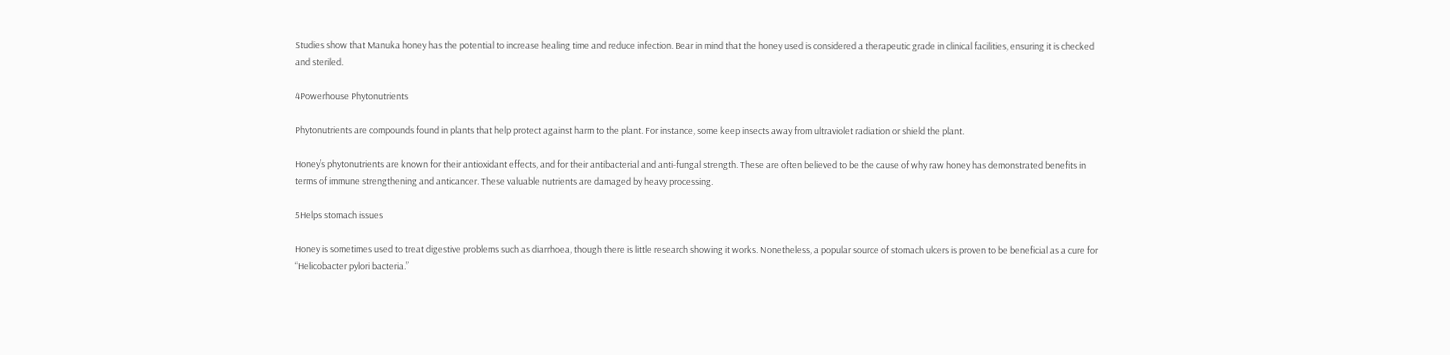Studies show that Manuka honey has the potential to increase healing time and reduce infection. Bear in mind that the honey used is considered a therapeutic grade in clinical facilities, ensuring it is checked and steriled.

4Powerhouse Phytonutrients

Phytonutrients are compounds found in plants that help protect against harm to the plant. For instance, some keep insects away from ultraviolet radiation or shield the plant.

Honey’s phytonutrients are known for their antioxidant effects, and for their antibacterial and anti-fungal strength. These are often believed to be the cause of why raw honey has demonstrated benefits in terms of immune strengthening and anticancer. These valuable nutrients are damaged by heavy processing.

5Helps stomach issues

Honey is sometimes used to treat digestive problems such as diarrhoea, though there is little research showing it works. Nonetheless, a popular source of stomach ulcers is proven to be beneficial as a cure for “Helicobacter pylori bacteria.”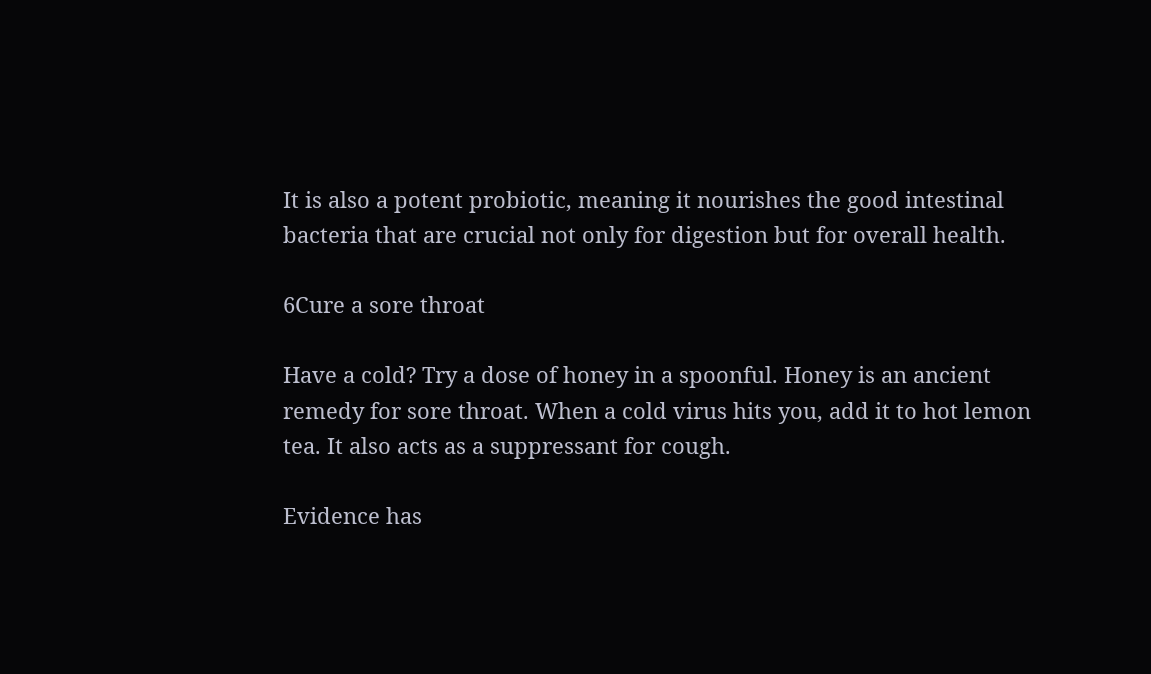It is also a potent probiotic, meaning it nourishes the good intestinal bacteria that are crucial not only for digestion but for overall health.

6Cure a sore throat

Have a cold? Try a dose of honey in a spoonful. Honey is an ancient remedy for sore throat. When a cold virus hits you, add it to hot lemon tea. It also acts as a suppressant for cough.

Evidence has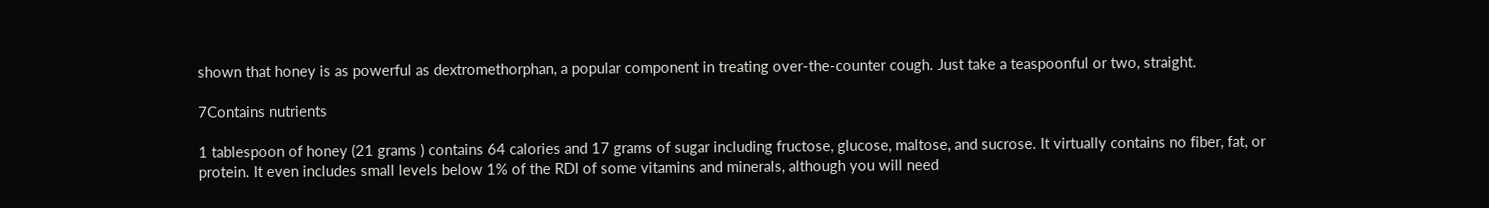shown that honey is as powerful as dextromethorphan, a popular component in treating over-the-counter cough. Just take a teaspoonful or two, straight.

7Contains nutrients

1 tablespoon of honey (21 grams ) contains 64 calories and 17 grams of sugar including fructose, glucose, maltose, and sucrose. It virtually contains no fiber, fat, or protein. It even includes small levels below 1% of the RDI of some vitamins and minerals, although you will need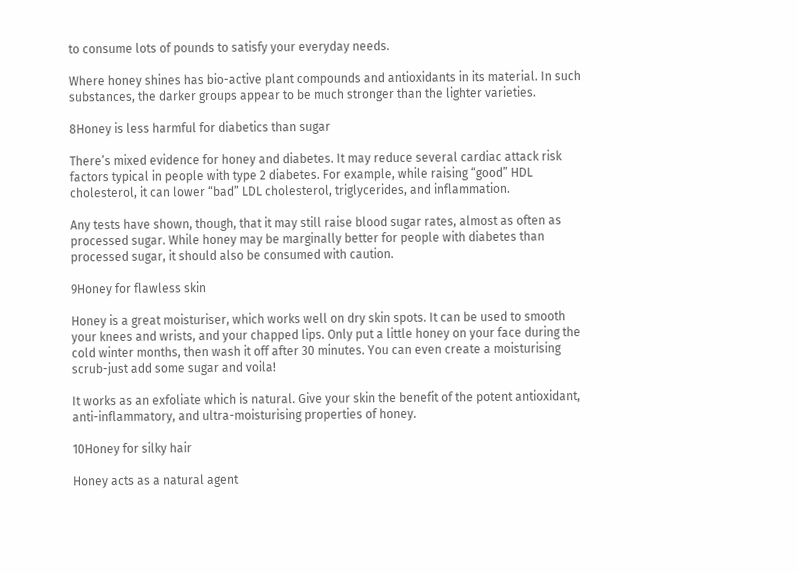to consume lots of pounds to satisfy your everyday needs.

Where honey shines has bio-active plant compounds and antioxidants in its material. In such substances, the darker groups appear to be much stronger than the lighter varieties.

8Honey is less harmful for diabetics than sugar

There’s mixed evidence for honey and diabetes. It may reduce several cardiac attack risk factors typical in people with type 2 diabetes. For example, while raising “good” HDL cholesterol, it can lower “bad” LDL cholesterol, triglycerides, and inflammation.

Any tests have shown, though, that it may still raise blood sugar rates, almost as often as processed sugar. While honey may be marginally better for people with diabetes than processed sugar, it should also be consumed with caution.

9Honey for flawless skin

Honey is a great moisturiser, which works well on dry skin spots. It can be used to smooth your knees and wrists, and your chapped lips. Only put a little honey on your face during the cold winter months, then wash it off after 30 minutes. You can even create a moisturising scrub-just add some sugar and voila!

It works as an exfoliate which is natural. Give your skin the benefit of the potent antioxidant, anti-inflammatory, and ultra-moisturising properties of honey.

10Honey for silky hair

Honey acts as a natural agent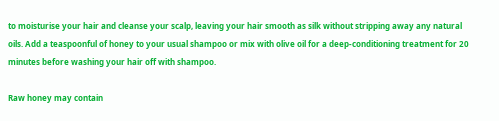to moisturise your hair and cleanse your scalp, leaving your hair smooth as silk without stripping away any natural oils. Add a teaspoonful of honey to your usual shampoo or mix with olive oil for a deep-conditioning treatment for 20 minutes before washing your hair off with shampoo.

Raw honey may contain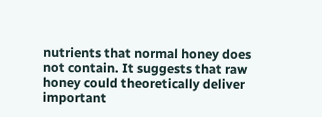nutrients that normal honey does not contain. It suggests that raw honey could theoretically deliver important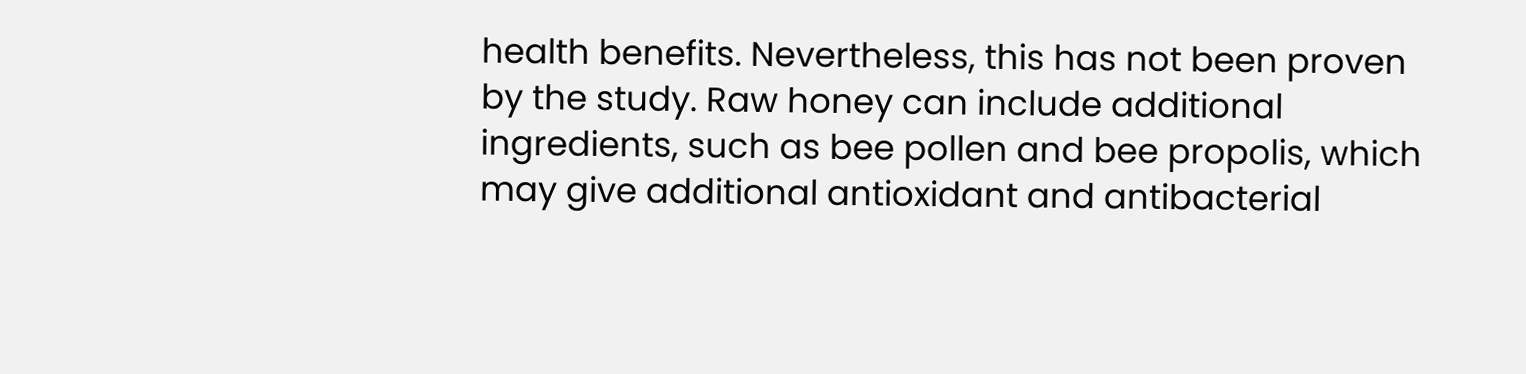health benefits. Nevertheless, this has not been proven by the study. Raw honey can include additional ingredients, such as bee pollen and bee propolis, which may give additional antioxidant and antibacterial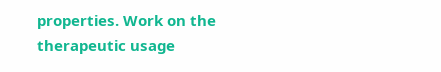properties. Work on the therapeutic usage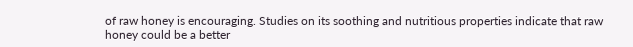of raw honey is encouraging. Studies on its soothing and nutritious properties indicate that raw honey could be a better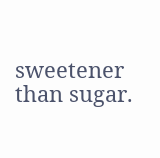sweetener than sugar.